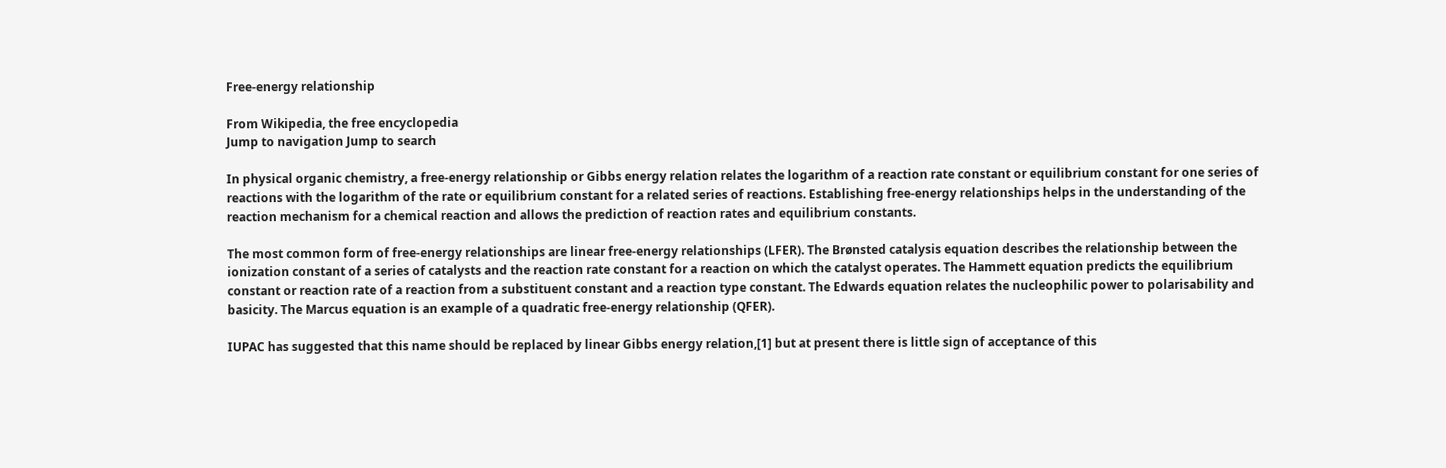Free-energy relationship

From Wikipedia, the free encyclopedia
Jump to navigation Jump to search

In physical organic chemistry, a free-energy relationship or Gibbs energy relation relates the logarithm of a reaction rate constant or equilibrium constant for one series of reactions with the logarithm of the rate or equilibrium constant for a related series of reactions. Establishing free-energy relationships helps in the understanding of the reaction mechanism for a chemical reaction and allows the prediction of reaction rates and equilibrium constants.

The most common form of free-energy relationships are linear free-energy relationships (LFER). The Brønsted catalysis equation describes the relationship between the ionization constant of a series of catalysts and the reaction rate constant for a reaction on which the catalyst operates. The Hammett equation predicts the equilibrium constant or reaction rate of a reaction from a substituent constant and a reaction type constant. The Edwards equation relates the nucleophilic power to polarisability and basicity. The Marcus equation is an example of a quadratic free-energy relationship (QFER).

IUPAC has suggested that this name should be replaced by linear Gibbs energy relation,[1] but at present there is little sign of acceptance of this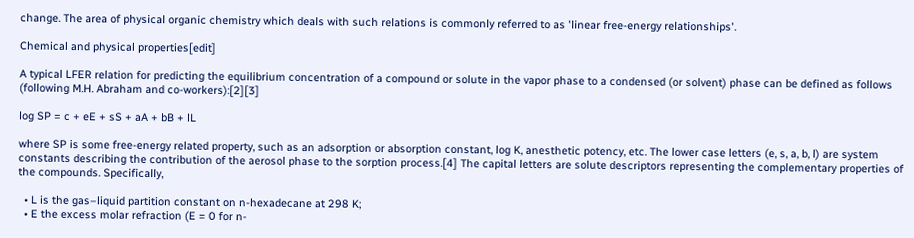change. The area of physical organic chemistry which deals with such relations is commonly referred to as 'linear free-energy relationships'.

Chemical and physical properties[edit]

A typical LFER relation for predicting the equilibrium concentration of a compound or solute in the vapor phase to a condensed (or solvent) phase can be defined as follows (following M.H. Abraham and co-workers):[2][3]

log SP = c + eE + sS + aA + bB + lL

where SP is some free-energy related property, such as an adsorption or absorption constant, log K, anesthetic potency, etc. The lower case letters (e, s, a, b, l) are system constants describing the contribution of the aerosol phase to the sorption process.[4] The capital letters are solute descriptors representing the complementary properties of the compounds. Specifically,

  • L is the gas–liquid partition constant on n-hexadecane at 298 K;
  • E the excess molar refraction (E = 0 for n-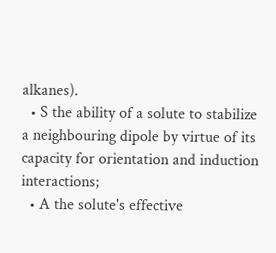alkanes).
  • S the ability of a solute to stabilize a neighbouring dipole by virtue of its capacity for orientation and induction interactions;
  • A the solute's effective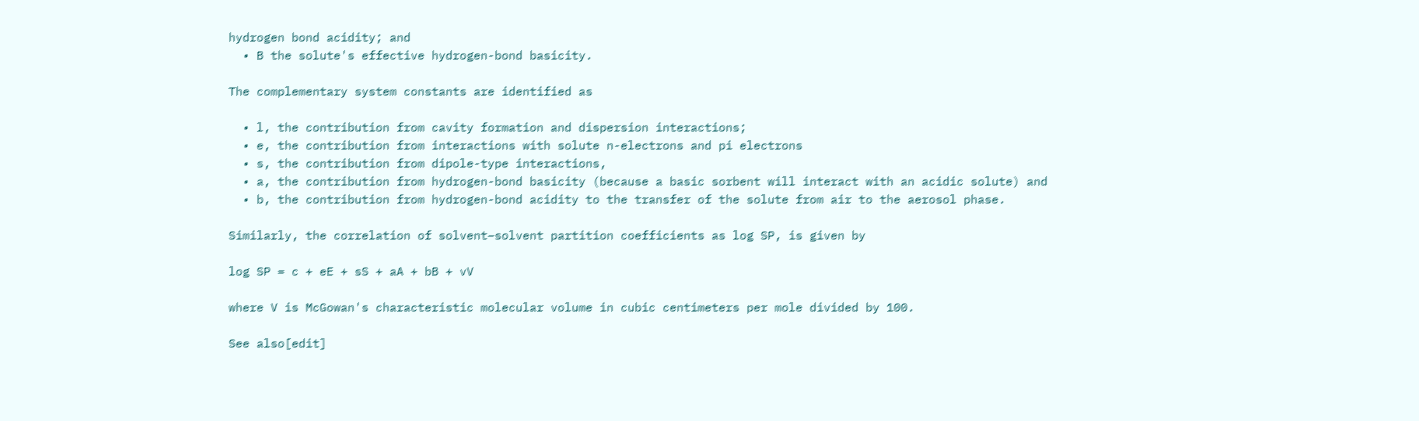hydrogen bond acidity; and
  • B the solute's effective hydrogen-bond basicity.

The complementary system constants are identified as

  • l, the contribution from cavity formation and dispersion interactions;
  • e, the contribution from interactions with solute n-electrons and pi electrons
  • s, the contribution from dipole-type interactions,
  • a, the contribution from hydrogen-bond basicity (because a basic sorbent will interact with an acidic solute) and
  • b, the contribution from hydrogen-bond acidity to the transfer of the solute from air to the aerosol phase.

Similarly, the correlation of solvent–solvent partition coefficients as log SP, is given by

log SP = c + eE + sS + aA + bB + vV

where V is McGowan's characteristic molecular volume in cubic centimeters per mole divided by 100.

See also[edit]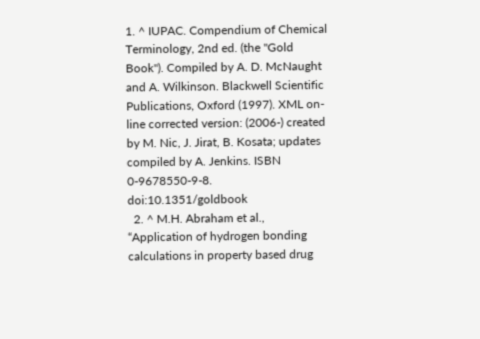1. ^ IUPAC. Compendium of Chemical Terminology, 2nd ed. (the "Gold Book"). Compiled by A. D. McNaught and A. Wilkinson. Blackwell Scientific Publications, Oxford (1997). XML on-line corrected version: (2006-) created by M. Nic, J. Jirat, B. Kosata; updates compiled by A. Jenkins. ISBN 0-9678550-9-8. doi:10.1351/goldbook
  2. ^ M.H. Abraham et al., “Application of hydrogen bonding calculations in property based drug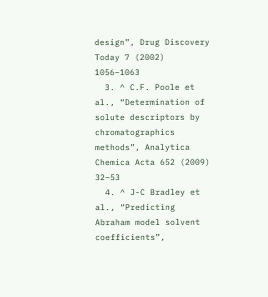design”, Drug Discovery Today 7 (2002) 1056–1063
  3. ^ C.F. Poole et al., “Determination of solute descriptors by chromatographics methods”, Analytica Chemica Acta 652 (2009) 32–53
  4. ^ J-C Bradley et al., “Predicting Abraham model solvent coefficients”,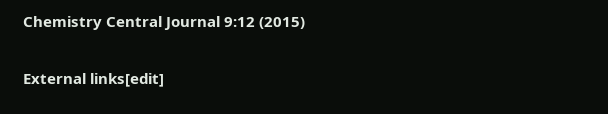Chemistry Central Journal 9:12 (2015)

External links[edit]